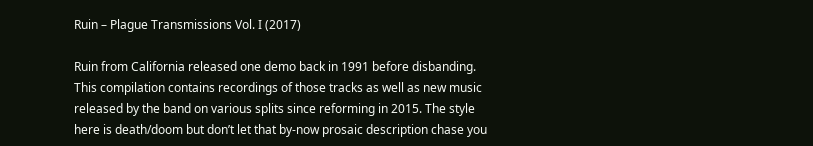Ruin – Plague Transmissions Vol. I (2017)

Ruin from California released one demo back in 1991 before disbanding. This compilation contains recordings of those tracks as well as new music released by the band on various splits since reforming in 2015. The style here is death/doom but don’t let that by-now prosaic description chase you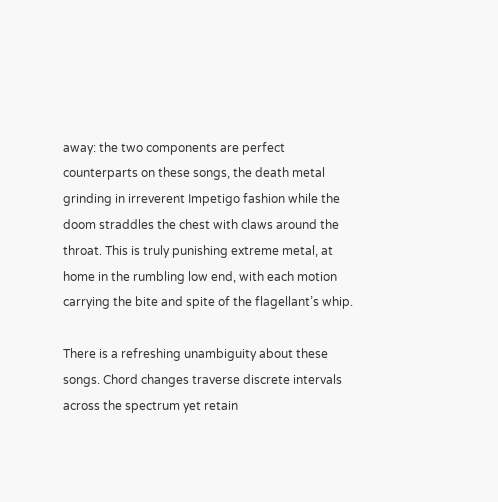away: the two components are perfect counterparts on these songs, the death metal grinding in irreverent Impetigo fashion while the doom straddles the chest with claws around the throat. This is truly punishing extreme metal, at home in the rumbling low end, with each motion carrying the bite and spite of the flagellant’s whip.

There is a refreshing unambiguity about these songs. Chord changes traverse discrete intervals across the spectrum yet retain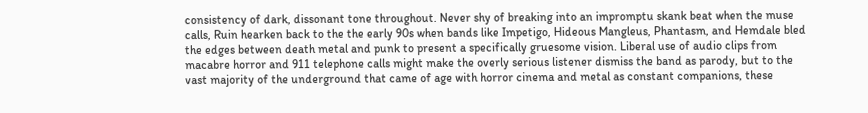consistency of dark, dissonant tone throughout. Never shy of breaking into an impromptu skank beat when the muse calls, Ruin hearken back to the the early 90s when bands like Impetigo, Hideous Mangleus, Phantasm, and Hemdale bled the edges between death metal and punk to present a specifically gruesome vision. Liberal use of audio clips from macabre horror and 911 telephone calls might make the overly serious listener dismiss the band as parody, but to the vast majority of the underground that came of age with horror cinema and metal as constant companions, these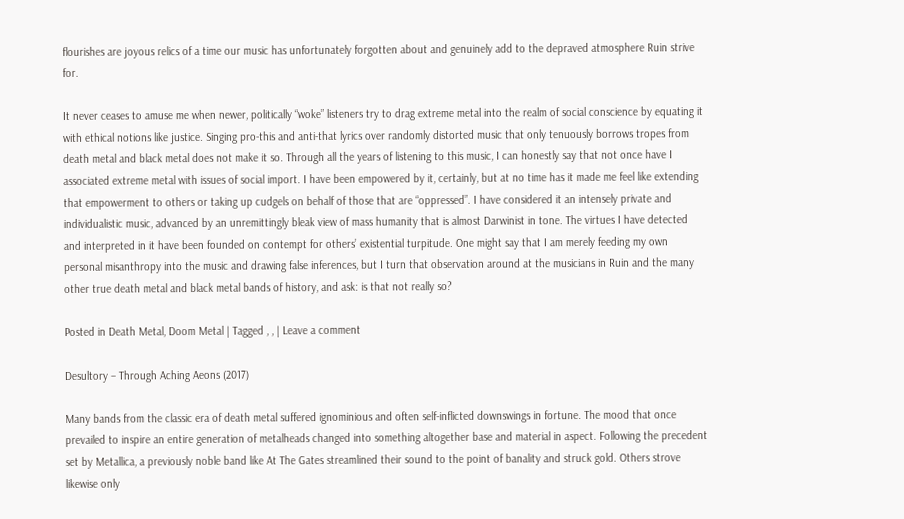flourishes are joyous relics of a time our music has unfortunately forgotten about and genuinely add to the depraved atmosphere Ruin strive for.

It never ceases to amuse me when newer, politically “woke” listeners try to drag extreme metal into the realm of social conscience by equating it with ethical notions like justice. Singing pro-this and anti-that lyrics over randomly distorted music that only tenuously borrows tropes from death metal and black metal does not make it so. Through all the years of listening to this music, I can honestly say that not once have I associated extreme metal with issues of social import. I have been empowered by it, certainly, but at no time has it made me feel like extending that empowerment to others or taking up cudgels on behalf of those that are “oppressed”. I have considered it an intensely private and individualistic music, advanced by an unremittingly bleak view of mass humanity that is almost Darwinist in tone. The virtues I have detected and interpreted in it have been founded on contempt for others’ existential turpitude. One might say that I am merely feeding my own personal misanthropy into the music and drawing false inferences, but I turn that observation around at the musicians in Ruin and the many other true death metal and black metal bands of history, and ask: is that not really so?

Posted in Death Metal, Doom Metal | Tagged , , | Leave a comment

Desultory – Through Aching Aeons (2017)

Many bands from the classic era of death metal suffered ignominious and often self-inflicted downswings in fortune. The mood that once prevailed to inspire an entire generation of metalheads changed into something altogether base and material in aspect. Following the precedent set by Metallica, a previously noble band like At The Gates streamlined their sound to the point of banality and struck gold. Others strove likewise only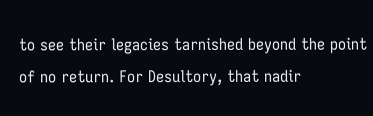to see their legacies tarnished beyond the point of no return. For Desultory, that nadir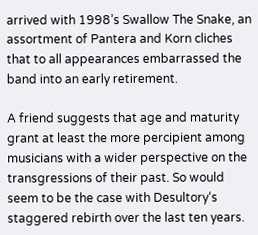arrived with 1998’s Swallow The Snake, an assortment of Pantera and Korn cliches that to all appearances embarrassed the band into an early retirement.

A friend suggests that age and maturity grant at least the more percipient among musicians with a wider perspective on the transgressions of their past. So would seem to be the case with Desultory‘s staggered rebirth over the last ten years.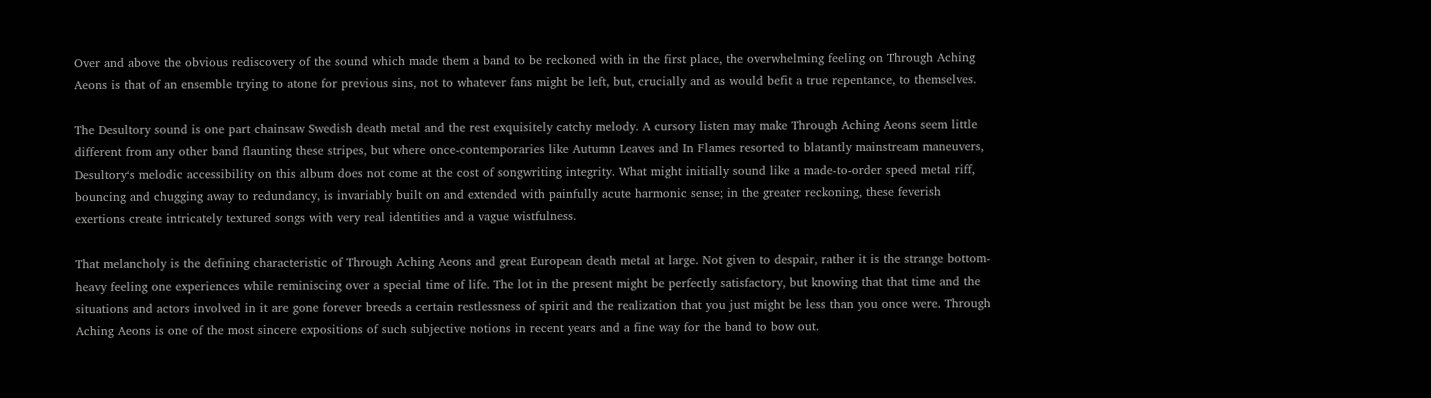Over and above the obvious rediscovery of the sound which made them a band to be reckoned with in the first place, the overwhelming feeling on Through Aching Aeons is that of an ensemble trying to atone for previous sins, not to whatever fans might be left, but, crucially and as would befit a true repentance, to themselves.

The Desultory sound is one part chainsaw Swedish death metal and the rest exquisitely catchy melody. A cursory listen may make Through Aching Aeons seem little different from any other band flaunting these stripes, but where once-contemporaries like Autumn Leaves and In Flames resorted to blatantly mainstream maneuvers, Desultory‘s melodic accessibility on this album does not come at the cost of songwriting integrity. What might initially sound like a made-to-order speed metal riff, bouncing and chugging away to redundancy, is invariably built on and extended with painfully acute harmonic sense; in the greater reckoning, these feverish exertions create intricately textured songs with very real identities and a vague wistfulness.

That melancholy is the defining characteristic of Through Aching Aeons and great European death metal at large. Not given to despair, rather it is the strange bottom-heavy feeling one experiences while reminiscing over a special time of life. The lot in the present might be perfectly satisfactory, but knowing that that time and the situations and actors involved in it are gone forever breeds a certain restlessness of spirit and the realization that you just might be less than you once were. Through Aching Aeons is one of the most sincere expositions of such subjective notions in recent years and a fine way for the band to bow out.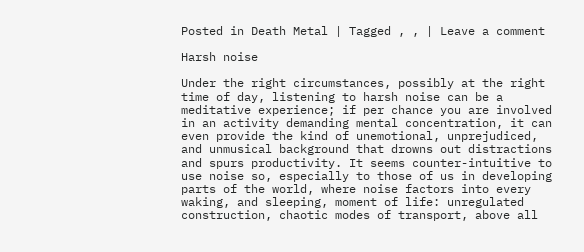Posted in Death Metal | Tagged , , | Leave a comment

Harsh noise

Under the right circumstances, possibly at the right time of day, listening to harsh noise can be a meditative experience; if per chance you are involved in an activity demanding mental concentration, it can even provide the kind of unemotional, unprejudiced, and unmusical background that drowns out distractions and spurs productivity. It seems counter-intuitive to use noise so, especially to those of us in developing parts of the world, where noise factors into every waking, and sleeping, moment of life: unregulated construction, chaotic modes of transport, above all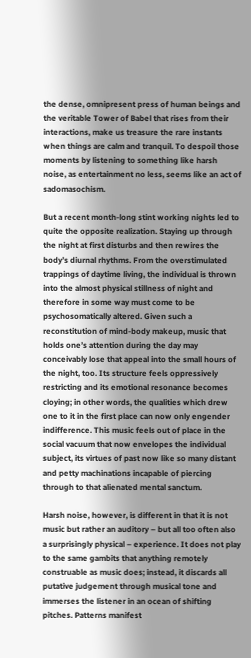the dense, omnipresent press of human beings and the veritable Tower of Babel that rises from their interactions, make us treasure the rare instants when things are calm and tranquil. To despoil those moments by listening to something like harsh noise, as entertainment no less, seems like an act of sadomasochism.

But a recent month-long stint working nights led to quite the opposite realization. Staying up through the night at first disturbs and then rewires the body’s diurnal rhythms. From the overstimulated trappings of daytime living, the individual is thrown into the almost physical stillness of night and therefore in some way must come to be psychosomatically altered. Given such a reconstitution of mind-body makeup, music that holds one’s attention during the day may conceivably lose that appeal into the small hours of the night, too. Its structure feels oppressively restricting and its emotional resonance becomes cloying; in other words, the qualities which drew one to it in the first place can now only engender indifference. This music feels out of place in the social vacuum that now envelopes the individual subject, its virtues of past now like so many distant and petty machinations incapable of piercing through to that alienated mental sanctum.

Harsh noise, however, is different in that it is not music but rather an auditory – but all too often also a surprisingly physical – experience. It does not play to the same gambits that anything remotely construable as music does; instead, it discards all putative judgement through musical tone and immerses the listener in an ocean of shifting pitches. Patterns manifest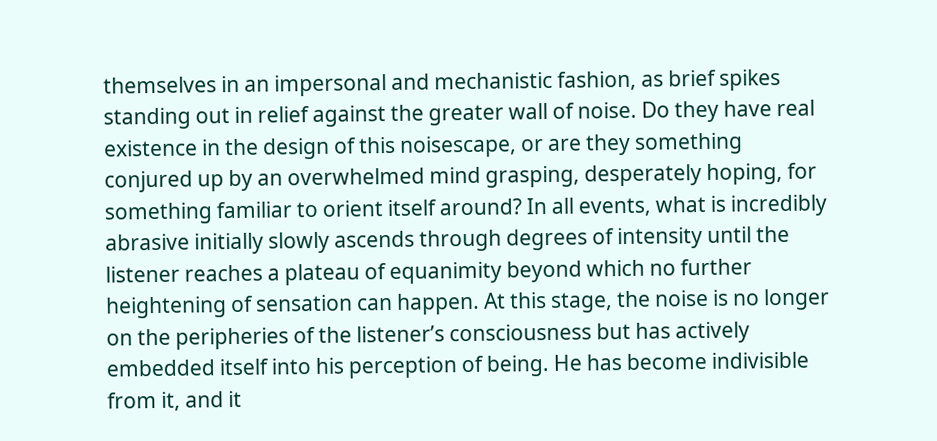themselves in an impersonal and mechanistic fashion, as brief spikes standing out in relief against the greater wall of noise. Do they have real existence in the design of this noisescape, or are they something conjured up by an overwhelmed mind grasping, desperately hoping, for something familiar to orient itself around? In all events, what is incredibly abrasive initially slowly ascends through degrees of intensity until the listener reaches a plateau of equanimity beyond which no further heightening of sensation can happen. At this stage, the noise is no longer on the peripheries of the listener’s consciousness but has actively embedded itself into his perception of being. He has become indivisible from it, and it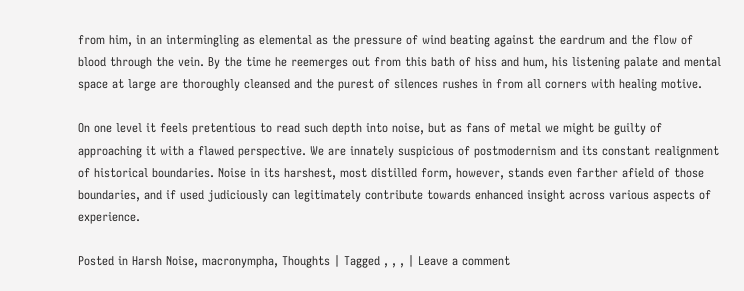from him, in an intermingling as elemental as the pressure of wind beating against the eardrum and the flow of blood through the vein. By the time he reemerges out from this bath of hiss and hum, his listening palate and mental space at large are thoroughly cleansed and the purest of silences rushes in from all corners with healing motive.

On one level it feels pretentious to read such depth into noise, but as fans of metal we might be guilty of approaching it with a flawed perspective. We are innately suspicious of postmodernism and its constant realignment of historical boundaries. Noise in its harshest, most distilled form, however, stands even farther afield of those boundaries, and if used judiciously can legitimately contribute towards enhanced insight across various aspects of experience.

Posted in Harsh Noise, macronympha, Thoughts | Tagged , , , | Leave a comment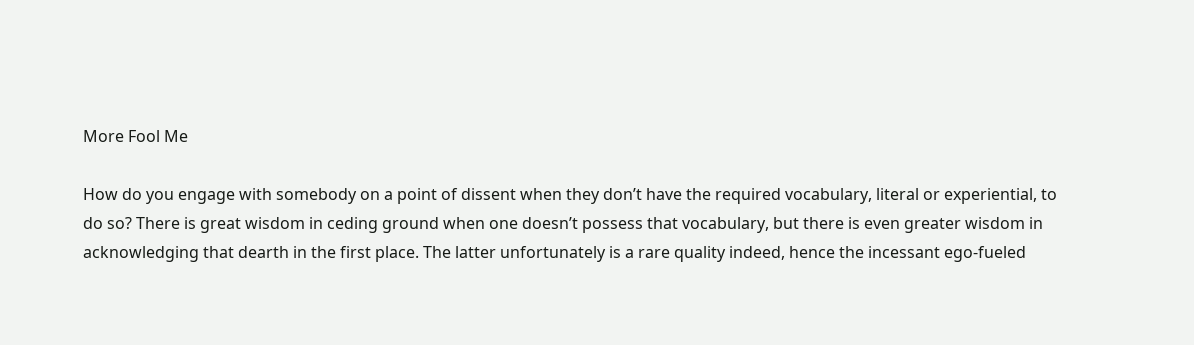More Fool Me

How do you engage with somebody on a point of dissent when they don’t have the required vocabulary, literal or experiential, to do so? There is great wisdom in ceding ground when one doesn’t possess that vocabulary, but there is even greater wisdom in acknowledging that dearth in the first place. The latter unfortunately is a rare quality indeed, hence the incessant ego-fueled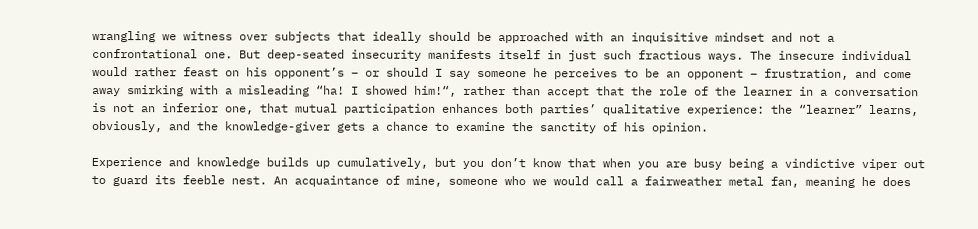wrangling we witness over subjects that ideally should be approached with an inquisitive mindset and not a confrontational one. But deep-seated insecurity manifests itself in just such fractious ways. The insecure individual would rather feast on his opponent’s – or should I say someone he perceives to be an opponent – frustration, and come away smirking with a misleading “ha! I showed him!“, rather than accept that the role of the learner in a conversation is not an inferior one, that mutual participation enhances both parties’ qualitative experience: the “learner” learns, obviously, and the knowledge-giver gets a chance to examine the sanctity of his opinion.

Experience and knowledge builds up cumulatively, but you don’t know that when you are busy being a vindictive viper out to guard its feeble nest. An acquaintance of mine, someone who we would call a fairweather metal fan, meaning he does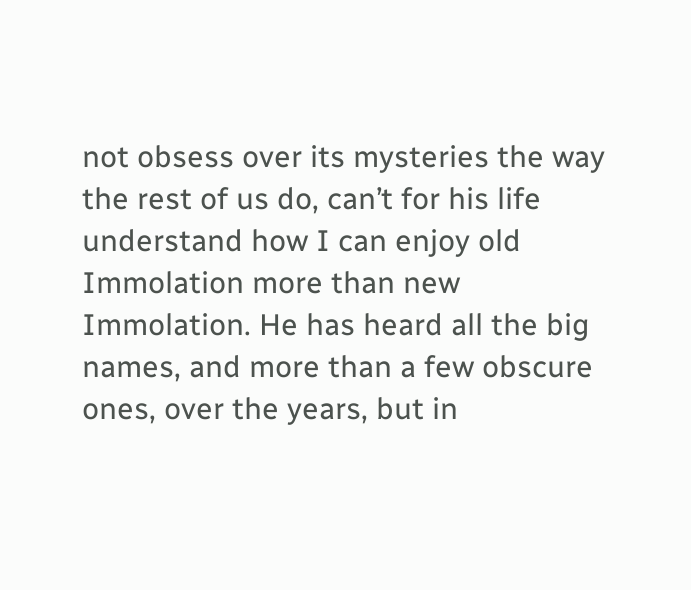not obsess over its mysteries the way the rest of us do, can’t for his life understand how I can enjoy old Immolation more than new Immolation. He has heard all the big names, and more than a few obscure ones, over the years, but in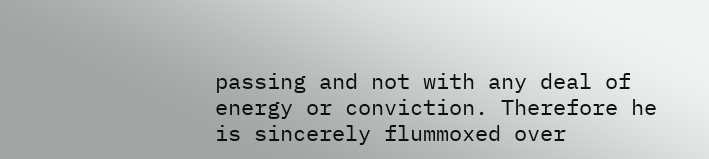passing and not with any deal of energy or conviction. Therefore he is sincerely flummoxed over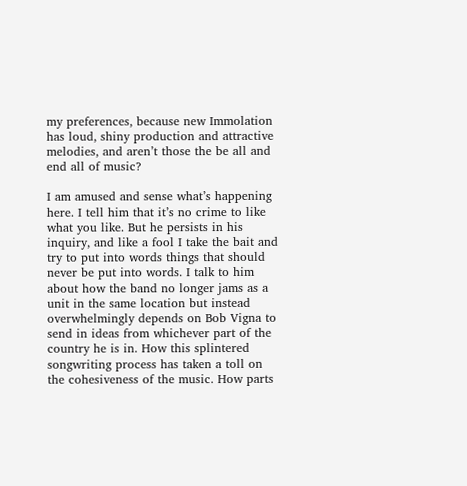my preferences, because new Immolation has loud, shiny production and attractive melodies, and aren’t those the be all and end all of music?

I am amused and sense what’s happening here. I tell him that it’s no crime to like what you like. But he persists in his inquiry, and like a fool I take the bait and try to put into words things that should never be put into words. I talk to him about how the band no longer jams as a unit in the same location but instead overwhelmingly depends on Bob Vigna to send in ideas from whichever part of the country he is in. How this splintered songwriting process has taken a toll on the cohesiveness of the music. How parts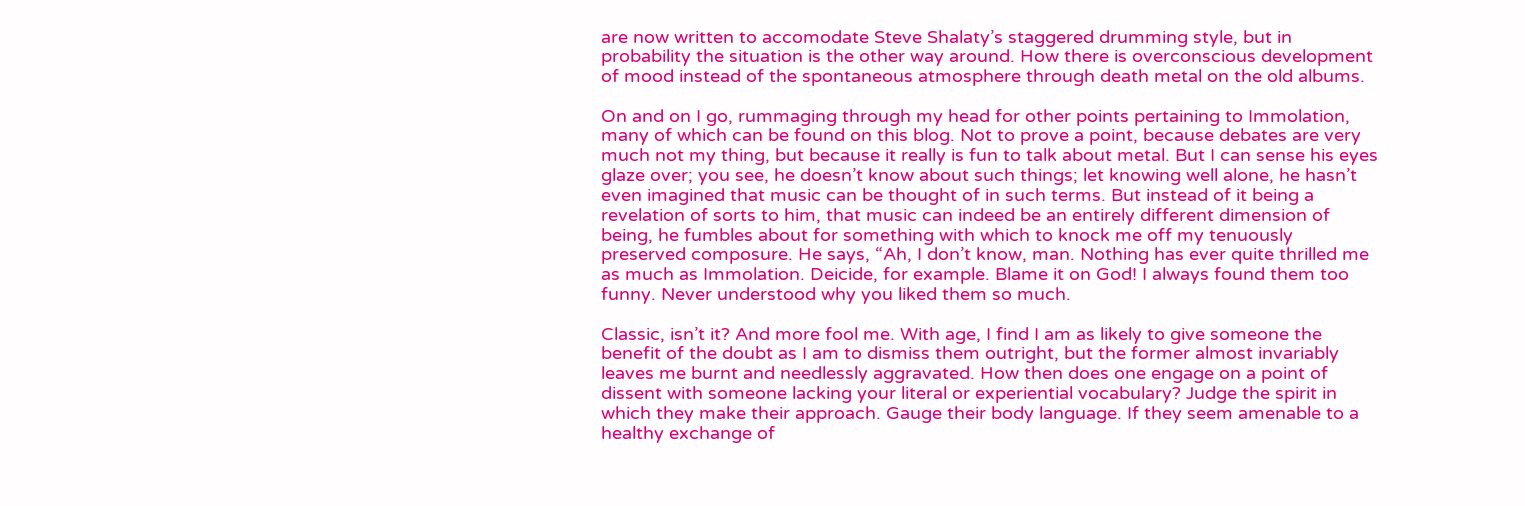are now written to accomodate Steve Shalaty’s staggered drumming style, but in probability the situation is the other way around. How there is overconscious development of mood instead of the spontaneous atmosphere through death metal on the old albums.

On and on I go, rummaging through my head for other points pertaining to Immolation, many of which can be found on this blog. Not to prove a point, because debates are very much not my thing, but because it really is fun to talk about metal. But I can sense his eyes glaze over; you see, he doesn’t know about such things; let knowing well alone, he hasn’t even imagined that music can be thought of in such terms. But instead of it being a revelation of sorts to him, that music can indeed be an entirely different dimension of being, he fumbles about for something with which to knock me off my tenuously preserved composure. He says, “Ah, I don’t know, man. Nothing has ever quite thrilled me as much as Immolation. Deicide, for example. Blame it on God! I always found them too funny. Never understood why you liked them so much.

Classic, isn’t it? And more fool me. With age, I find I am as likely to give someone the benefit of the doubt as I am to dismiss them outright, but the former almost invariably leaves me burnt and needlessly aggravated. How then does one engage on a point of dissent with someone lacking your literal or experiential vocabulary? Judge the spirit in which they make their approach. Gauge their body language. If they seem amenable to a healthy exchange of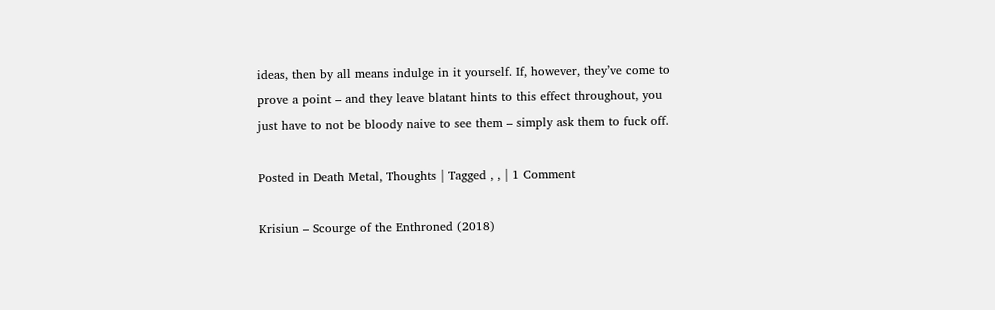ideas, then by all means indulge in it yourself. If, however, they’ve come to prove a point – and they leave blatant hints to this effect throughout, you just have to not be bloody naive to see them – simply ask them to fuck off.

Posted in Death Metal, Thoughts | Tagged , , | 1 Comment

Krisiun – Scourge of the Enthroned (2018)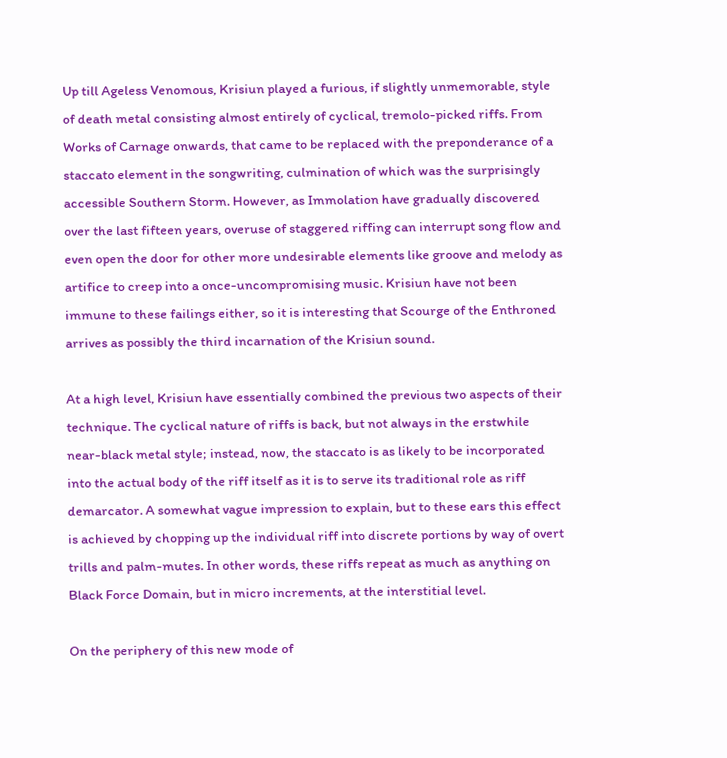Up till Ageless Venomous, Krisiun played a furious, if slightly unmemorable, style of death metal consisting almost entirely of cyclical, tremolo-picked riffs. From Works of Carnage onwards, that came to be replaced with the preponderance of a staccato element in the songwriting, culmination of which was the surprisingly accessible Southern Storm. However, as Immolation have gradually discovered over the last fifteen years, overuse of staggered riffing can interrupt song flow and even open the door for other more undesirable elements like groove and melody as artifice to creep into a once-uncompromising music. Krisiun have not been immune to these failings either, so it is interesting that Scourge of the Enthroned arrives as possibly the third incarnation of the Krisiun sound.

At a high level, Krisiun have essentially combined the previous two aspects of their technique. The cyclical nature of riffs is back, but not always in the erstwhile near-black metal style; instead, now, the staccato is as likely to be incorporated into the actual body of the riff itself as it is to serve its traditional role as riff demarcator. A somewhat vague impression to explain, but to these ears this effect is achieved by chopping up the individual riff into discrete portions by way of overt trills and palm-mutes. In other words, these riffs repeat as much as anything on Black Force Domain, but in micro increments, at the interstitial level.

On the periphery of this new mode of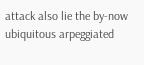attack also lie the by-now ubiquitous arpeggiated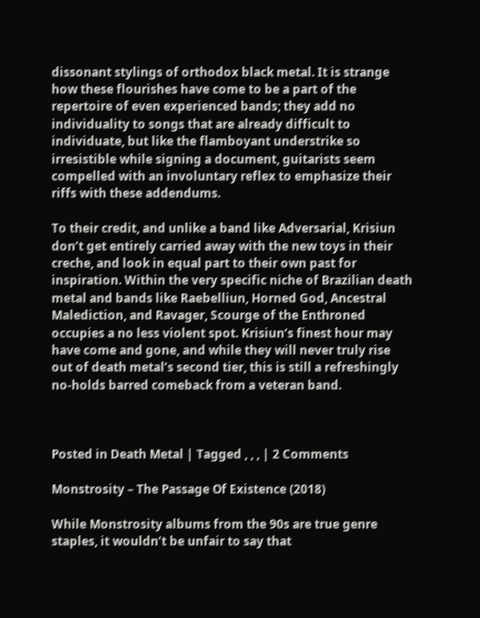dissonant stylings of orthodox black metal. It is strange how these flourishes have come to be a part of the repertoire of even experienced bands; they add no individuality to songs that are already difficult to individuate, but like the flamboyant understrike so irresistible while signing a document, guitarists seem compelled with an involuntary reflex to emphasize their riffs with these addendums.

To their credit, and unlike a band like Adversarial, Krisiun don’t get entirely carried away with the new toys in their creche, and look in equal part to their own past for inspiration. Within the very specific niche of Brazilian death metal and bands like Raebelliun, Horned God, Ancestral Malediction, and Ravager, Scourge of the Enthroned occupies a no less violent spot. Krisiun‘s finest hour may have come and gone, and while they will never truly rise out of death metal’s second tier, this is still a refreshingly no-holds barred comeback from a veteran band.



Posted in Death Metal | Tagged , , , | 2 Comments

Monstrosity – The Passage Of Existence (2018)

While Monstrosity albums from the 90s are true genre staples, it wouldn’t be unfair to say that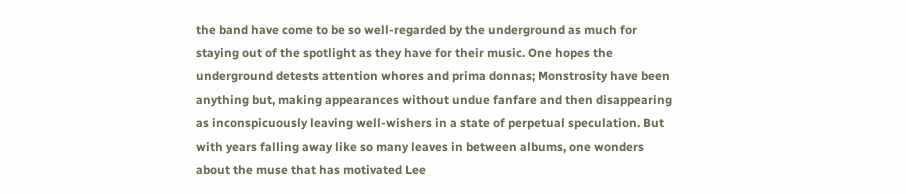the band have come to be so well-regarded by the underground as much for staying out of the spotlight as they have for their music. One hopes the underground detests attention whores and prima donnas; Monstrosity have been anything but, making appearances without undue fanfare and then disappearing as inconspicuously leaving well-wishers in a state of perpetual speculation. But with years falling away like so many leaves in between albums, one wonders about the muse that has motivated Lee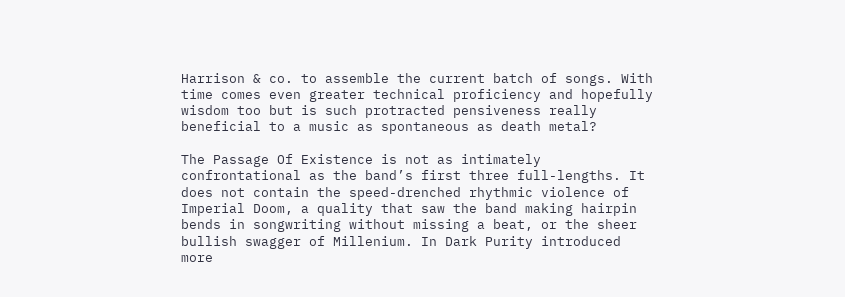Harrison & co. to assemble the current batch of songs. With time comes even greater technical proficiency and hopefully wisdom too but is such protracted pensiveness really beneficial to a music as spontaneous as death metal?

The Passage Of Existence is not as intimately confrontational as the band’s first three full-lengths. It does not contain the speed-drenched rhythmic violence of Imperial Doom, a quality that saw the band making hairpin bends in songwriting without missing a beat, or the sheer bullish swagger of Millenium. In Dark Purity introduced more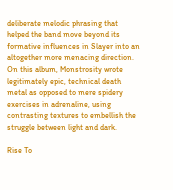deliberate melodic phrasing that helped the band move beyond its formative influences in Slayer into an altogether more menacing direction. On this album, Monstrosity wrote legitimately epic, technical death metal as opposed to mere spidery exercises in adrenaline, using contrasting textures to embellish the struggle between light and dark.

Rise To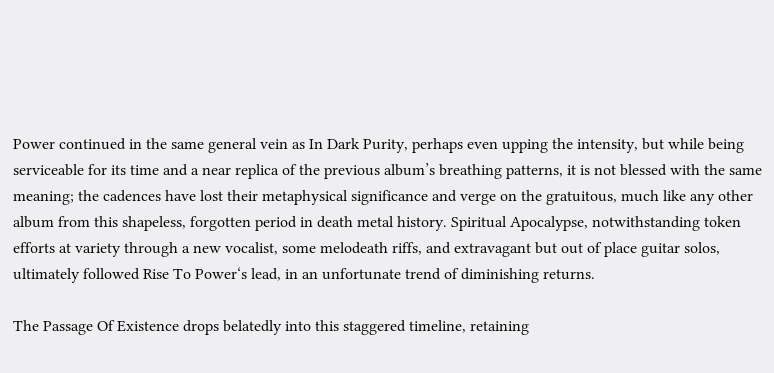Power continued in the same general vein as In Dark Purity, perhaps even upping the intensity, but while being serviceable for its time and a near replica of the previous album’s breathing patterns, it is not blessed with the same meaning; the cadences have lost their metaphysical significance and verge on the gratuitous, much like any other album from this shapeless, forgotten period in death metal history. Spiritual Apocalypse, notwithstanding token efforts at variety through a new vocalist, some melodeath riffs, and extravagant but out of place guitar solos, ultimately followed Rise To Power‘s lead, in an unfortunate trend of diminishing returns.

The Passage Of Existence drops belatedly into this staggered timeline, retaining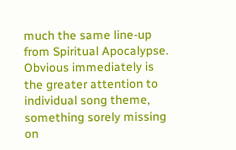much the same line-up from Spiritual Apocalypse. Obvious immediately is the greater attention to individual song theme, something sorely missing on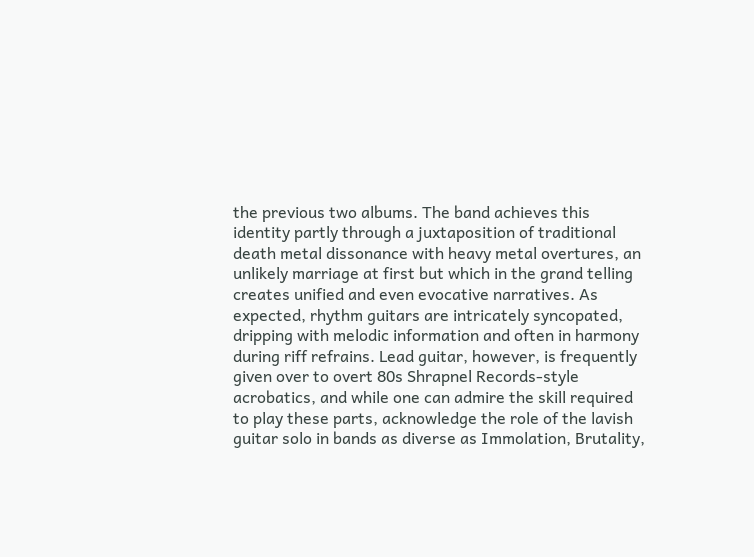the previous two albums. The band achieves this identity partly through a juxtaposition of traditional death metal dissonance with heavy metal overtures, an unlikely marriage at first but which in the grand telling creates unified and even evocative narratives. As expected, rhythm guitars are intricately syncopated, dripping with melodic information and often in harmony during riff refrains. Lead guitar, however, is frequently given over to overt 80s Shrapnel Records-style acrobatics, and while one can admire the skill required to play these parts, acknowledge the role of the lavish guitar solo in bands as diverse as Immolation, Brutality,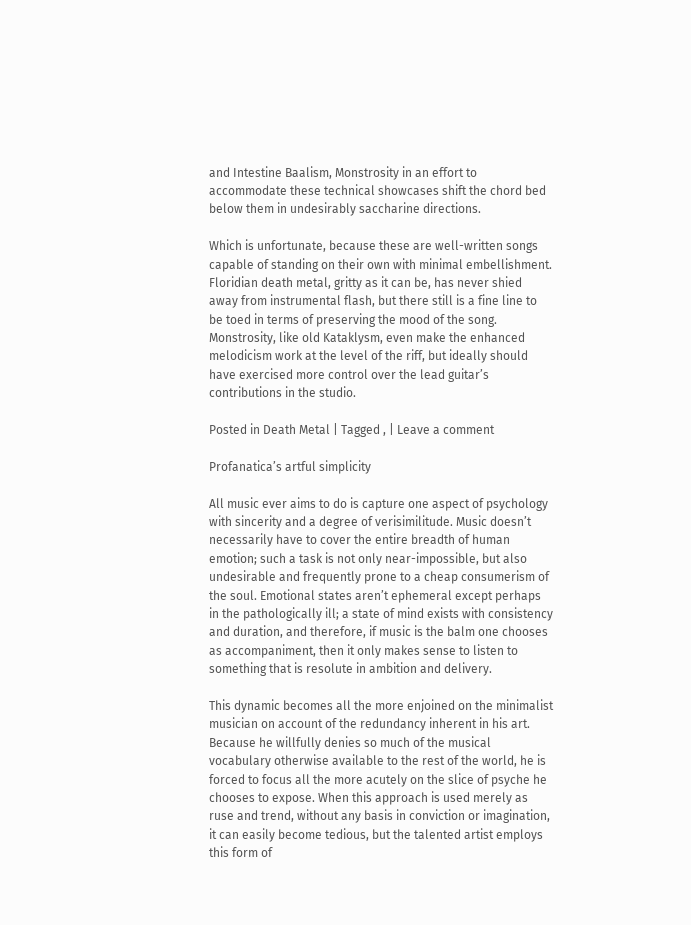and Intestine Baalism, Monstrosity in an effort to accommodate these technical showcases shift the chord bed below them in undesirably saccharine directions.

Which is unfortunate, because these are well-written songs capable of standing on their own with minimal embellishment. Floridian death metal, gritty as it can be, has never shied away from instrumental flash, but there still is a fine line to be toed in terms of preserving the mood of the song. Monstrosity, like old Kataklysm, even make the enhanced melodicism work at the level of the riff, but ideally should have exercised more control over the lead guitar’s contributions in the studio.

Posted in Death Metal | Tagged , | Leave a comment

Profanatica’s artful simplicity

All music ever aims to do is capture one aspect of psychology with sincerity and a degree of verisimilitude. Music doesn’t necessarily have to cover the entire breadth of human emotion; such a task is not only near-impossible, but also undesirable and frequently prone to a cheap consumerism of the soul. Emotional states aren’t ephemeral except perhaps in the pathologically ill; a state of mind exists with consistency and duration, and therefore, if music is the balm one chooses as accompaniment, then it only makes sense to listen to something that is resolute in ambition and delivery.

This dynamic becomes all the more enjoined on the minimalist musician on account of the redundancy inherent in his art. Because he willfully denies so much of the musical vocabulary otherwise available to the rest of the world, he is forced to focus all the more acutely on the slice of psyche he chooses to expose. When this approach is used merely as ruse and trend, without any basis in conviction or imagination, it can easily become tedious, but the talented artist employs this form of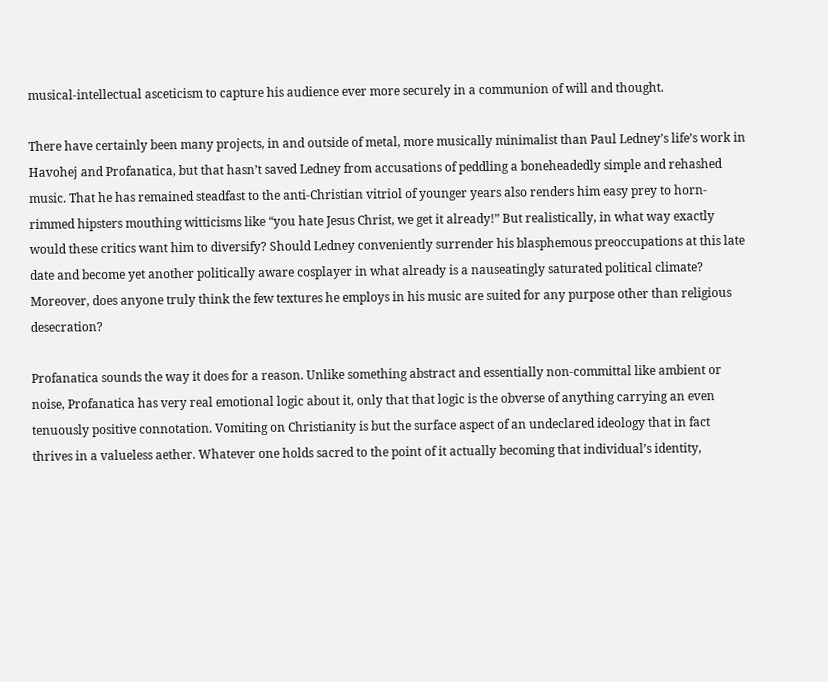musical-intellectual asceticism to capture his audience ever more securely in a communion of will and thought.

There have certainly been many projects, in and outside of metal, more musically minimalist than Paul Ledney’s life’s work in Havohej and Profanatica, but that hasn’t saved Ledney from accusations of peddling a boneheadedly simple and rehashed music. That he has remained steadfast to the anti-Christian vitriol of younger years also renders him easy prey to horn-rimmed hipsters mouthing witticisms like “you hate Jesus Christ, we get it already!” But realistically, in what way exactly would these critics want him to diversify? Should Ledney conveniently surrender his blasphemous preoccupations at this late date and become yet another politically aware cosplayer in what already is a nauseatingly saturated political climate? Moreover, does anyone truly think the few textures he employs in his music are suited for any purpose other than religious desecration?

Profanatica sounds the way it does for a reason. Unlike something abstract and essentially non-committal like ambient or noise, Profanatica has very real emotional logic about it, only that that logic is the obverse of anything carrying an even tenuously positive connotation. Vomiting on Christianity is but the surface aspect of an undeclared ideology that in fact thrives in a valueless aether. Whatever one holds sacred to the point of it actually becoming that individual’s identity,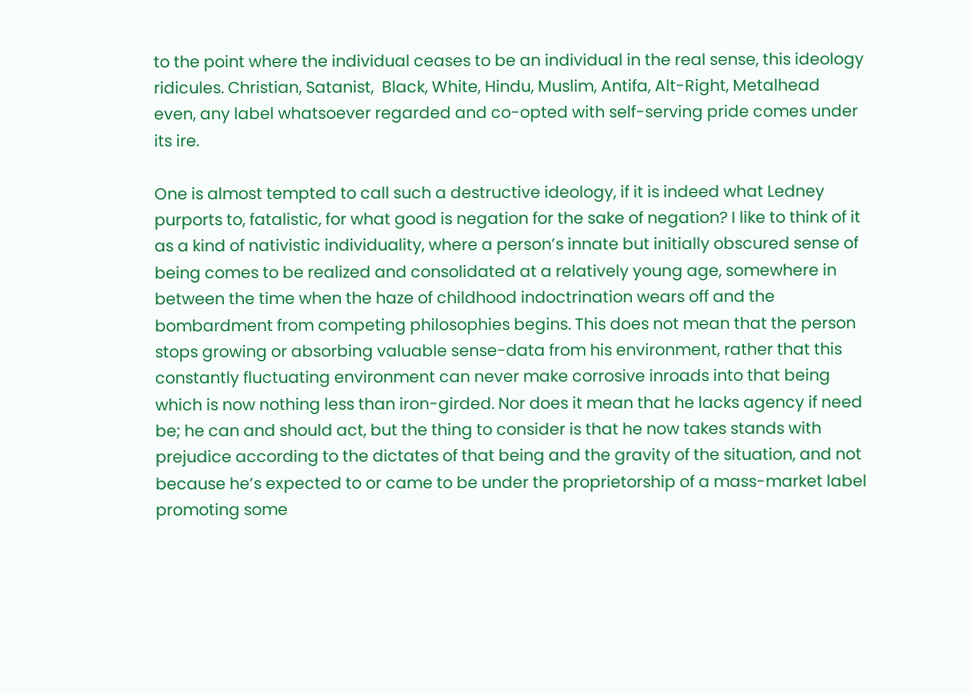to the point where the individual ceases to be an individual in the real sense, this ideology ridicules. Christian, Satanist,  Black, White, Hindu, Muslim, Antifa, Alt-Right, Metalhead even, any label whatsoever regarded and co-opted with self-serving pride comes under its ire.

One is almost tempted to call such a destructive ideology, if it is indeed what Ledney purports to, fatalistic, for what good is negation for the sake of negation? I like to think of it as a kind of nativistic individuality, where a person’s innate but initially obscured sense of being comes to be realized and consolidated at a relatively young age, somewhere in between the time when the haze of childhood indoctrination wears off and the bombardment from competing philosophies begins. This does not mean that the person stops growing or absorbing valuable sense-data from his environment, rather that this constantly fluctuating environment can never make corrosive inroads into that being which is now nothing less than iron-girded. Nor does it mean that he lacks agency if need be; he can and should act, but the thing to consider is that he now takes stands with prejudice according to the dictates of that being and the gravity of the situation, and not because he’s expected to or came to be under the proprietorship of a mass-market label promoting some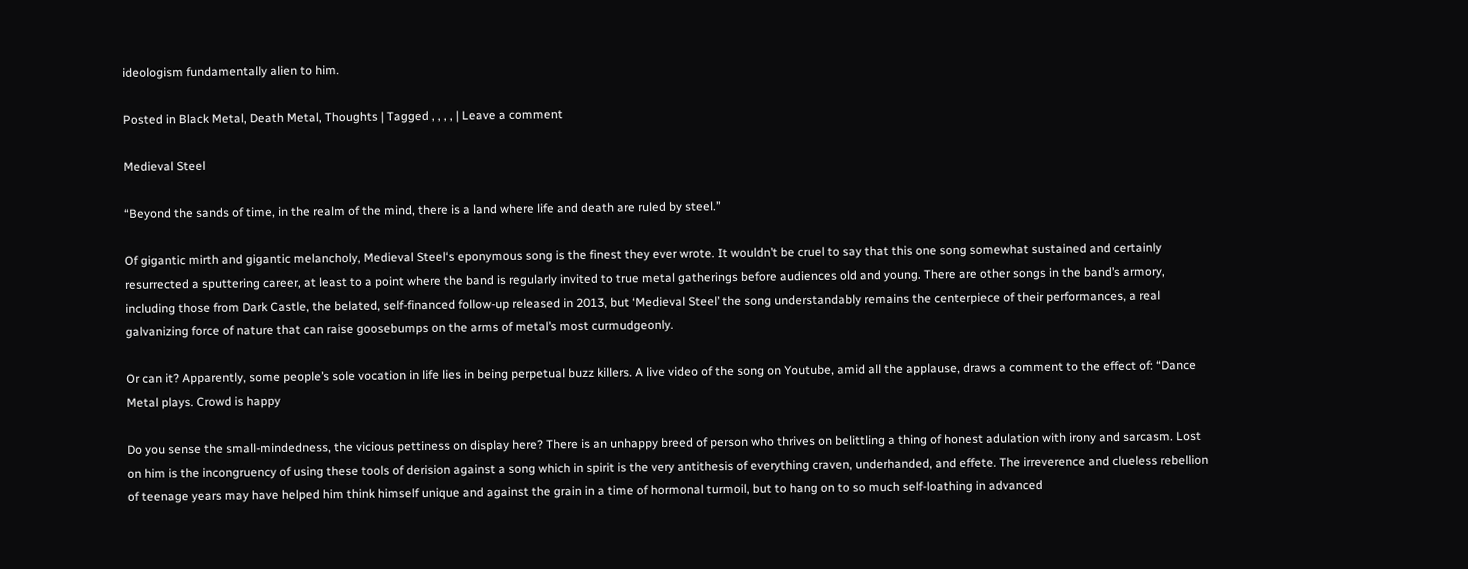ideologism fundamentally alien to him.

Posted in Black Metal, Death Metal, Thoughts | Tagged , , , , | Leave a comment

Medieval Steel

“Beyond the sands of time, in the realm of the mind, there is a land where life and death are ruled by steel.”

Of gigantic mirth and gigantic melancholy, Medieval Steel‘s eponymous song is the finest they ever wrote. It wouldn’t be cruel to say that this one song somewhat sustained and certainly resurrected a sputtering career, at least to a point where the band is regularly invited to true metal gatherings before audiences old and young. There are other songs in the band’s armory, including those from Dark Castle, the belated, self-financed follow-up released in 2013, but ‘Medieval Steel’ the song understandably remains the centerpiece of their performances, a real galvanizing force of nature that can raise goosebumps on the arms of metal’s most curmudgeonly.

Or can it? Apparently, some people’s sole vocation in life lies in being perpetual buzz killers. A live video of the song on Youtube, amid all the applause, draws a comment to the effect of: “Dance Metal plays. Crowd is happy

Do you sense the small-mindedness, the vicious pettiness on display here? There is an unhappy breed of person who thrives on belittling a thing of honest adulation with irony and sarcasm. Lost on him is the incongruency of using these tools of derision against a song which in spirit is the very antithesis of everything craven, underhanded, and effete. The irreverence and clueless rebellion of teenage years may have helped him think himself unique and against the grain in a time of hormonal turmoil, but to hang on to so much self-loathing in advanced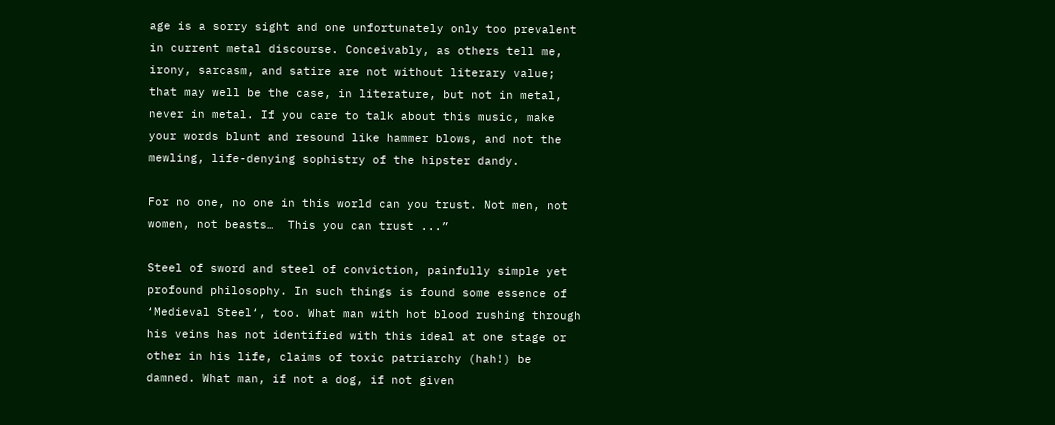age is a sorry sight and one unfortunately only too prevalent in current metal discourse. Conceivably, as others tell me, irony, sarcasm, and satire are not without literary value; that may well be the case, in literature, but not in metal, never in metal. If you care to talk about this music, make your words blunt and resound like hammer blows, and not the mewling, life-denying sophistry of the hipster dandy.

For no one, no one in this world can you trust. Not men, not women, not beasts…  This you can trust ...”

Steel of sword and steel of conviction, painfully simple yet profound philosophy. In such things is found some essence of ‘Medieval Steel‘, too. What man with hot blood rushing through his veins has not identified with this ideal at one stage or other in his life, claims of toxic patriarchy (hah!) be damned. What man, if not a dog, if not given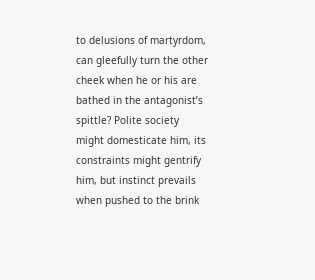to delusions of martyrdom, can gleefully turn the other cheek when he or his are bathed in the antagonist’s spittle? Polite society might domesticate him, its constraints might gentrify him, but instinct prevails when pushed to the brink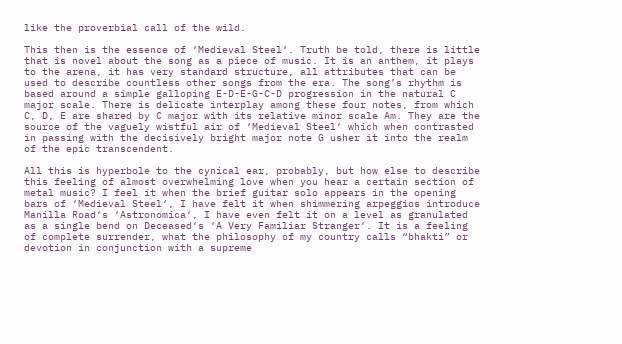like the proverbial call of the wild.

This then is the essence of ‘Medieval Steel‘. Truth be told, there is little that is novel about the song as a piece of music. It is an anthem, it plays to the arena, it has very standard structure, all attributes that can be used to describe countless other songs from the era. The song’s rhythm is based around a simple galloping E-D-E-G-C-D progression in the natural C major scale. There is delicate interplay among these four notes, from which C, D, E are shared by C major with its relative minor scale Am. They are the source of the vaguely wistful air of ‘Medieval Steel‘ which when contrasted in passing with the decisively bright major note G usher it into the realm of the epic transcendent.

All this is hyperbole to the cynical ear, probably, but how else to describe this feeling of almost overwhelming love when you hear a certain section of metal music? I feel it when the brief guitar solo appears in the opening bars of ‘Medieval Steel‘, I have felt it when shimmering arpeggios introduce Manilla Road‘s ‘Astronomica‘, I have even felt it on a level as granulated as a single bend on Deceased‘s ‘A Very Familiar Stranger‘. It is a feeling of complete surrender, what the philosophy of my country calls “bhakti” or devotion in conjunction with a supreme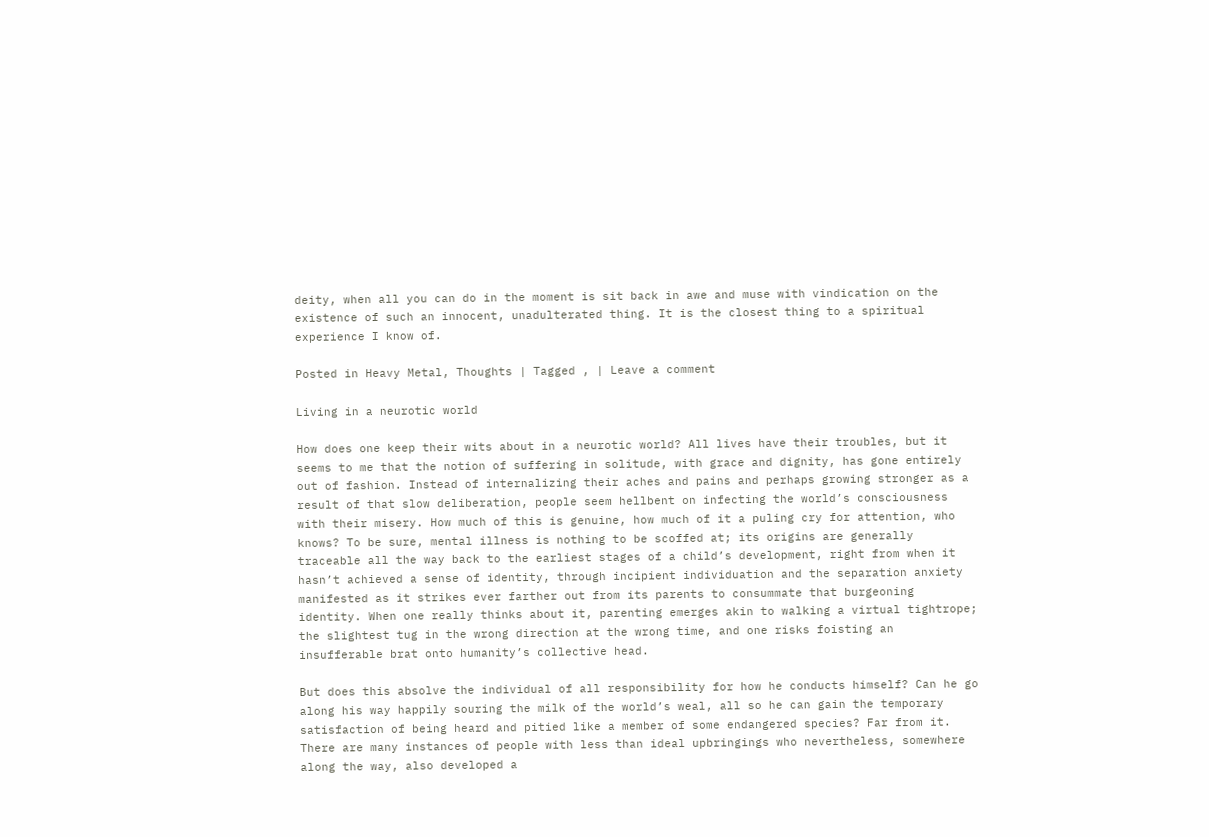deity, when all you can do in the moment is sit back in awe and muse with vindication on the existence of such an innocent, unadulterated thing. It is the closest thing to a spiritual experience I know of.

Posted in Heavy Metal, Thoughts | Tagged , | Leave a comment

Living in a neurotic world

How does one keep their wits about in a neurotic world? All lives have their troubles, but it seems to me that the notion of suffering in solitude, with grace and dignity, has gone entirely out of fashion. Instead of internalizing their aches and pains and perhaps growing stronger as a result of that slow deliberation, people seem hellbent on infecting the world’s consciousness with their misery. How much of this is genuine, how much of it a puling cry for attention, who knows? To be sure, mental illness is nothing to be scoffed at; its origins are generally traceable all the way back to the earliest stages of a child’s development, right from when it hasn’t achieved a sense of identity, through incipient individuation and the separation anxiety manifested as it strikes ever farther out from its parents to consummate that burgeoning identity. When one really thinks about it, parenting emerges akin to walking a virtual tightrope; the slightest tug in the wrong direction at the wrong time, and one risks foisting an insufferable brat onto humanity’s collective head.

But does this absolve the individual of all responsibility for how he conducts himself? Can he go along his way happily souring the milk of the world’s weal, all so he can gain the temporary satisfaction of being heard and pitied like a member of some endangered species? Far from it. There are many instances of people with less than ideal upbringings who nevertheless, somewhere along the way, also developed a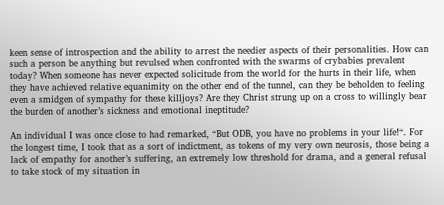keen sense of introspection and the ability to arrest the needier aspects of their personalities. How can such a person be anything but revulsed when confronted with the swarms of crybabies prevalent today? When someone has never expected solicitude from the world for the hurts in their life, when they have achieved relative equanimity on the other end of the tunnel, can they be beholden to feeling even a smidgen of sympathy for these killjoys? Are they Christ strung up on a cross to willingly bear the burden of another’s sickness and emotional ineptitude?

An individual I was once close to had remarked, “But ODB, you have no problems in your life!“. For the longest time, I took that as a sort of indictment, as tokens of my very own neurosis, those being a lack of empathy for another’s suffering, an extremely low threshold for drama, and a general refusal to take stock of my situation in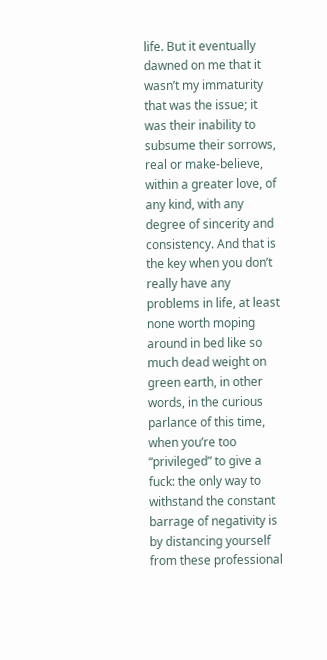life. But it eventually dawned on me that it wasn’t my immaturity that was the issue; it was their inability to subsume their sorrows, real or make-believe, within a greater love, of any kind, with any degree of sincerity and consistency. And that is the key when you don’t really have any problems in life, at least none worth moping around in bed like so much dead weight on green earth, in other words, in the curious parlance of this time, when you’re too “privileged” to give a fuck: the only way to withstand the constant barrage of negativity is by distancing yourself from these professional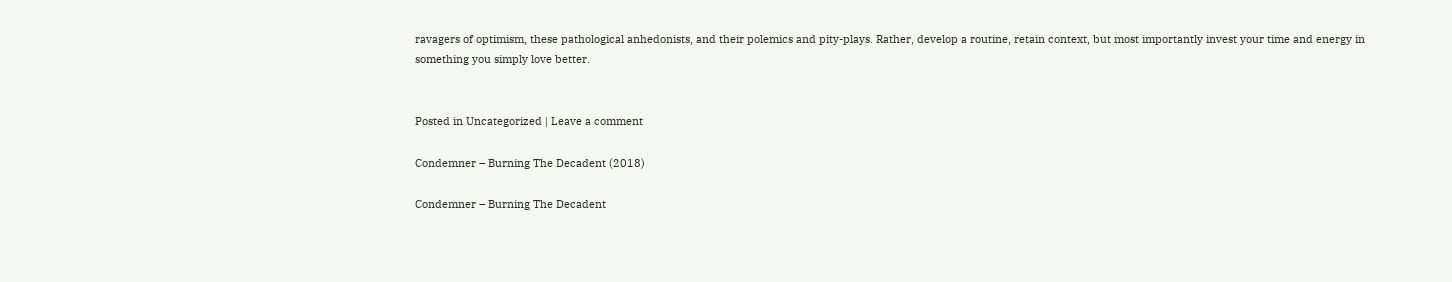ravagers of optimism, these pathological anhedonists, and their polemics and pity-plays. Rather, develop a routine, retain context, but most importantly invest your time and energy in something you simply love better.


Posted in Uncategorized | Leave a comment

Condemner – Burning The Decadent (2018)

Condemner – Burning The Decadent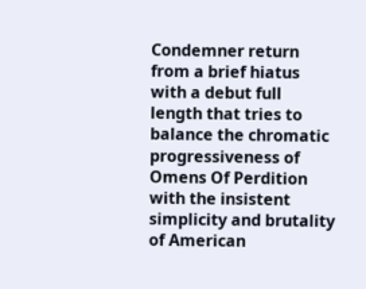Condemner return from a brief hiatus with a debut full length that tries to balance the chromatic progressiveness of Omens Of Perdition with the insistent simplicity and brutality of American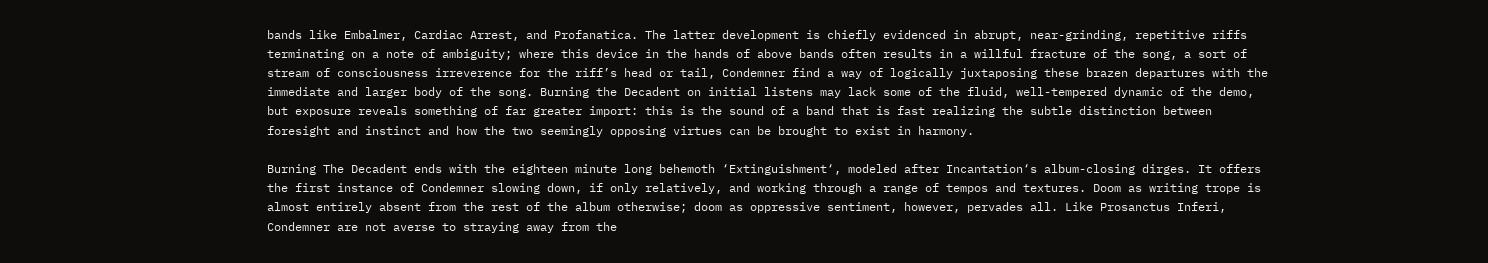bands like Embalmer, Cardiac Arrest, and Profanatica. The latter development is chiefly evidenced in abrupt, near-grinding, repetitive riffs terminating on a note of ambiguity; where this device in the hands of above bands often results in a willful fracture of the song, a sort of stream of consciousness irreverence for the riff’s head or tail, Condemner find a way of logically juxtaposing these brazen departures with the immediate and larger body of the song. Burning the Decadent on initial listens may lack some of the fluid, well-tempered dynamic of the demo, but exposure reveals something of far greater import: this is the sound of a band that is fast realizing the subtle distinction between foresight and instinct and how the two seemingly opposing virtues can be brought to exist in harmony.

Burning The Decadent ends with the eighteen minute long behemoth ‘Extinguishment‘, modeled after Incantation‘s album-closing dirges. It offers the first instance of Condemner slowing down, if only relatively, and working through a range of tempos and textures. Doom as writing trope is almost entirely absent from the rest of the album otherwise; doom as oppressive sentiment, however, pervades all. Like Prosanctus Inferi, Condemner are not averse to straying away from the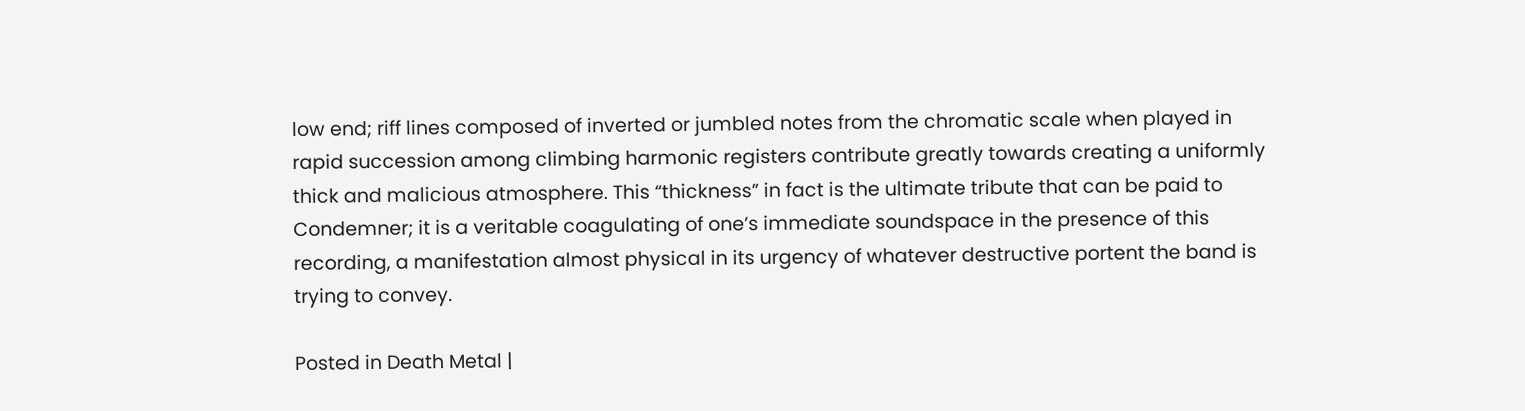low end; riff lines composed of inverted or jumbled notes from the chromatic scale when played in rapid succession among climbing harmonic registers contribute greatly towards creating a uniformly thick and malicious atmosphere. This “thickness” in fact is the ultimate tribute that can be paid to Condemner; it is a veritable coagulating of one’s immediate soundspace in the presence of this recording, a manifestation almost physical in its urgency of whatever destructive portent the band is trying to convey.

Posted in Death Metal |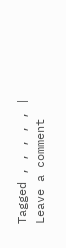Tagged , , , , , | Leave a comment